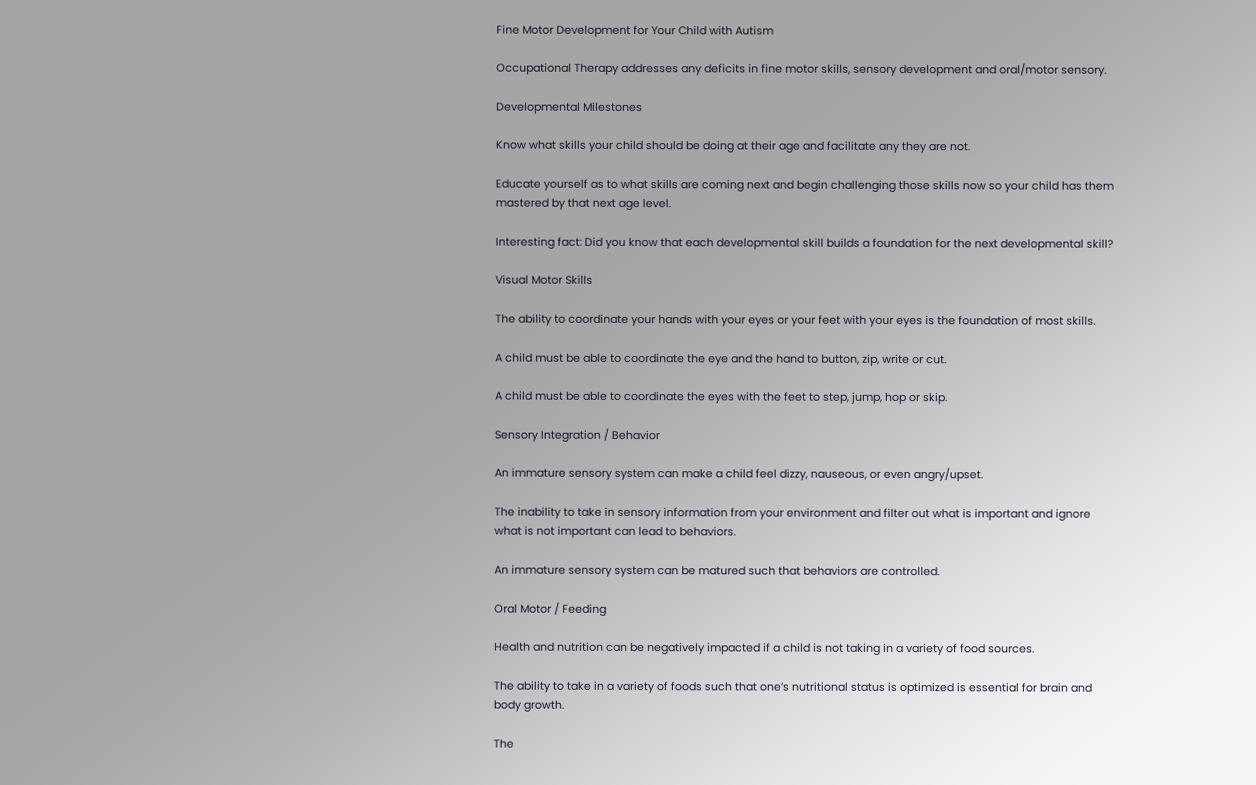Fine Motor Development for Your Child with Autism

Occupational Therapy addresses any deficits in fine motor skills, sensory development and oral/motor sensory.

Developmental Milestones

Know what skills your child should be doing at their age and facilitate any they are not.

Educate yourself as to what skills are coming next and begin challenging those skills now so your child has them mastered by that next age level.

Interesting fact: Did you know that each developmental skill builds a foundation for the next developmental skill?

Visual Motor Skills

The ability to coordinate your hands with your eyes or your feet with your eyes is the foundation of most skills.

A child must be able to coordinate the eye and the hand to button, zip, write or cut.

A child must be able to coordinate the eyes with the feet to step, jump, hop or skip.

Sensory Integration / Behavior

An immature sensory system can make a child feel dizzy, nauseous, or even angry/upset.

The inability to take in sensory information from your environment and filter out what is important and ignore what is not important can lead to behaviors.

An immature sensory system can be matured such that behaviors are controlled.

Oral Motor / Feeding

Health and nutrition can be negatively impacted if a child is not taking in a variety of food sources.

The ability to take in a variety of foods such that one’s nutritional status is optimized is essential for brain and body growth.

The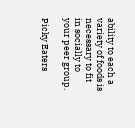ability to each a variety of foods is necessary to fit in socially to your peer group.

Picky Eaters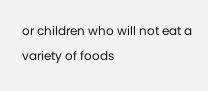or children who will not eat a variety of foods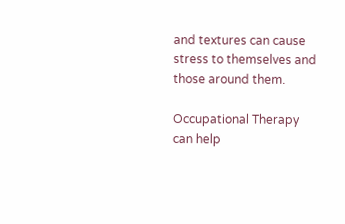and textures can cause stress to themselves and those around them.

Occupational Therapy can help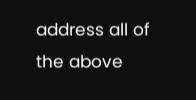address all of the above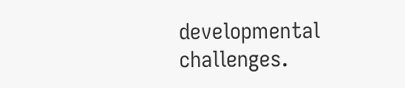developmental challenges.